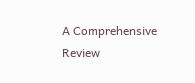A Comprehensive Review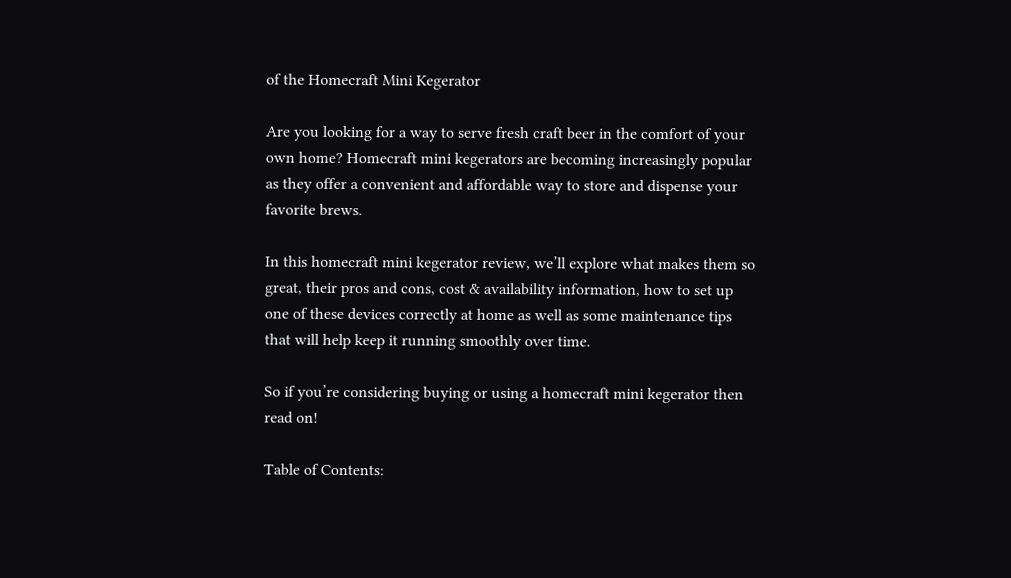of the Homecraft Mini Kegerator

Are you looking for a way to serve fresh craft beer in the comfort of your own home? Homecraft mini kegerators are becoming increasingly popular as they offer a convenient and affordable way to store and dispense your favorite brews.

In this homecraft mini kegerator review, we’ll explore what makes them so great, their pros and cons, cost & availability information, how to set up one of these devices correctly at home as well as some maintenance tips that will help keep it running smoothly over time.

So if you’re considering buying or using a homecraft mini kegerator then read on!

Table of Contents: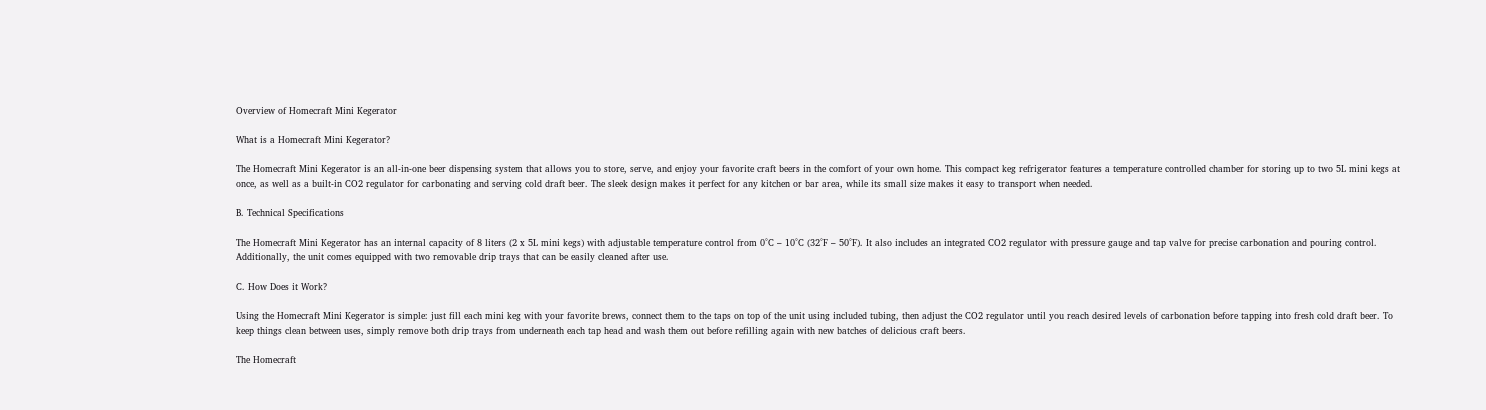Overview of Homecraft Mini Kegerator

What is a Homecraft Mini Kegerator?

The Homecraft Mini Kegerator is an all-in-one beer dispensing system that allows you to store, serve, and enjoy your favorite craft beers in the comfort of your own home. This compact keg refrigerator features a temperature controlled chamber for storing up to two 5L mini kegs at once, as well as a built-in CO2 regulator for carbonating and serving cold draft beer. The sleek design makes it perfect for any kitchen or bar area, while its small size makes it easy to transport when needed.

B. Technical Specifications

The Homecraft Mini Kegerator has an internal capacity of 8 liters (2 x 5L mini kegs) with adjustable temperature control from 0°C – 10°C (32°F – 50°F). It also includes an integrated CO2 regulator with pressure gauge and tap valve for precise carbonation and pouring control. Additionally, the unit comes equipped with two removable drip trays that can be easily cleaned after use.

C. How Does it Work?

Using the Homecraft Mini Kegerator is simple: just fill each mini keg with your favorite brews, connect them to the taps on top of the unit using included tubing, then adjust the CO2 regulator until you reach desired levels of carbonation before tapping into fresh cold draft beer. To keep things clean between uses, simply remove both drip trays from underneath each tap head and wash them out before refilling again with new batches of delicious craft beers.

The Homecraft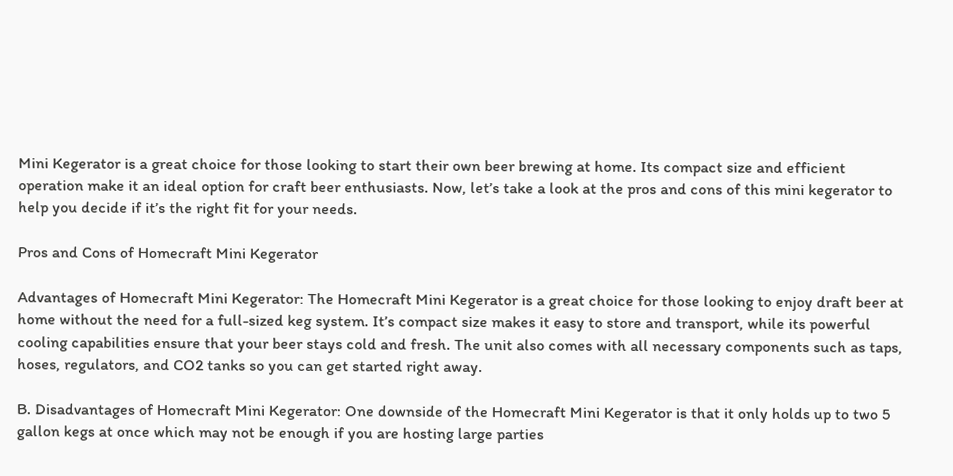Mini Kegerator is a great choice for those looking to start their own beer brewing at home. Its compact size and efficient operation make it an ideal option for craft beer enthusiasts. Now, let’s take a look at the pros and cons of this mini kegerator to help you decide if it’s the right fit for your needs.

Pros and Cons of Homecraft Mini Kegerator

Advantages of Homecraft Mini Kegerator: The Homecraft Mini Kegerator is a great choice for those looking to enjoy draft beer at home without the need for a full-sized keg system. It’s compact size makes it easy to store and transport, while its powerful cooling capabilities ensure that your beer stays cold and fresh. The unit also comes with all necessary components such as taps, hoses, regulators, and CO2 tanks so you can get started right away.

B. Disadvantages of Homecraft Mini Kegerator: One downside of the Homecraft Mini Kegerator is that it only holds up to two 5 gallon kegs at once which may not be enough if you are hosting large parties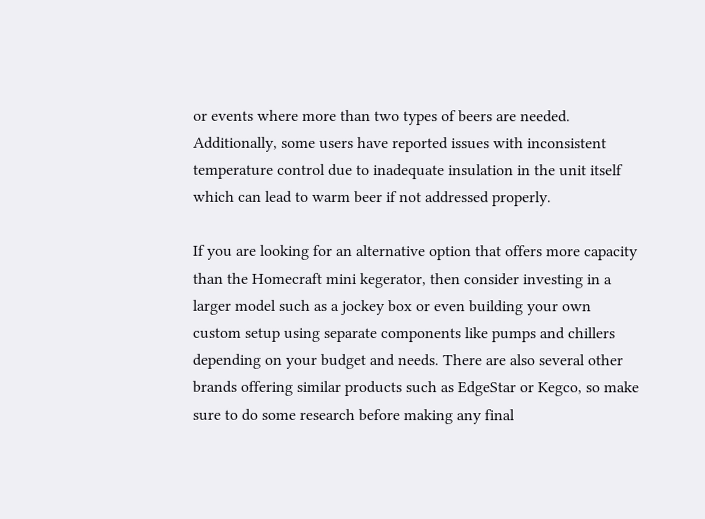or events where more than two types of beers are needed. Additionally, some users have reported issues with inconsistent temperature control due to inadequate insulation in the unit itself which can lead to warm beer if not addressed properly.

If you are looking for an alternative option that offers more capacity than the Homecraft mini kegerator, then consider investing in a larger model such as a jockey box or even building your own custom setup using separate components like pumps and chillers depending on your budget and needs. There are also several other brands offering similar products such as EdgeStar or Kegco, so make sure to do some research before making any final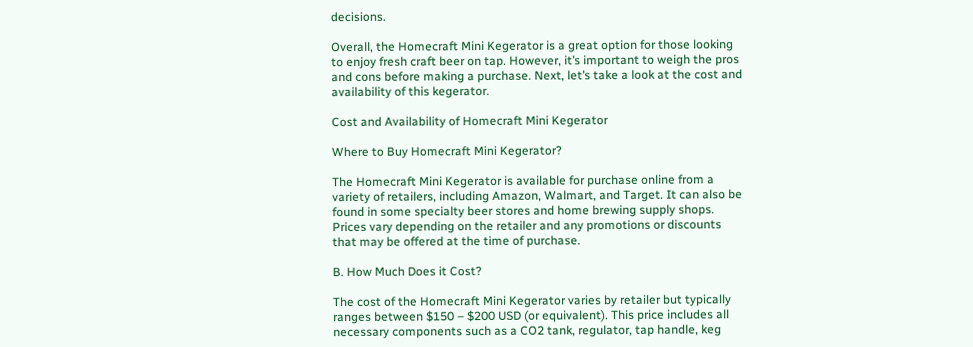decisions.

Overall, the Homecraft Mini Kegerator is a great option for those looking to enjoy fresh craft beer on tap. However, it’s important to weigh the pros and cons before making a purchase. Next, let’s take a look at the cost and availability of this kegerator.

Cost and Availability of Homecraft Mini Kegerator

Where to Buy Homecraft Mini Kegerator?

The Homecraft Mini Kegerator is available for purchase online from a variety of retailers, including Amazon, Walmart, and Target. It can also be found in some specialty beer stores and home brewing supply shops. Prices vary depending on the retailer and any promotions or discounts that may be offered at the time of purchase.

B. How Much Does it Cost?

The cost of the Homecraft Mini Kegerator varies by retailer but typically ranges between $150 – $200 USD (or equivalent). This price includes all necessary components such as a CO2 tank, regulator, tap handle, keg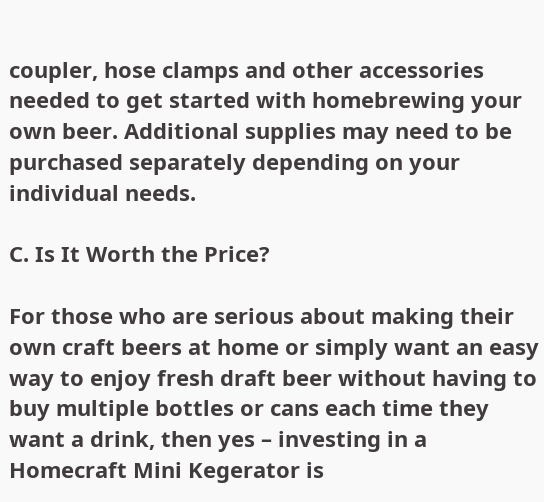coupler, hose clamps and other accessories needed to get started with homebrewing your own beer. Additional supplies may need to be purchased separately depending on your individual needs.

C. Is It Worth the Price?

For those who are serious about making their own craft beers at home or simply want an easy way to enjoy fresh draft beer without having to buy multiple bottles or cans each time they want a drink, then yes – investing in a Homecraft Mini Kegerator is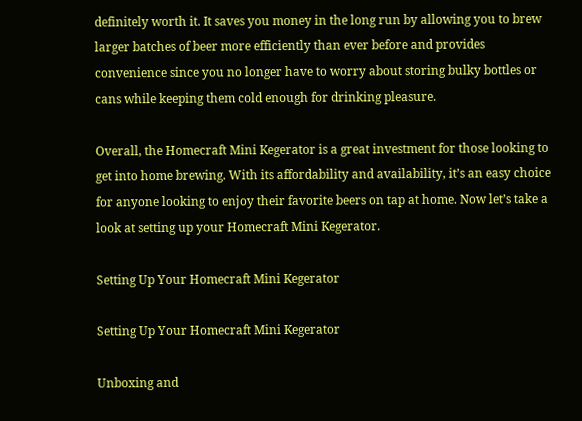definitely worth it. It saves you money in the long run by allowing you to brew larger batches of beer more efficiently than ever before and provides convenience since you no longer have to worry about storing bulky bottles or cans while keeping them cold enough for drinking pleasure.

Overall, the Homecraft Mini Kegerator is a great investment for those looking to get into home brewing. With its affordability and availability, it’s an easy choice for anyone looking to enjoy their favorite beers on tap at home. Now let’s take a look at setting up your Homecraft Mini Kegerator.

Setting Up Your Homecraft Mini Kegerator

Setting Up Your Homecraft Mini Kegerator

Unboxing and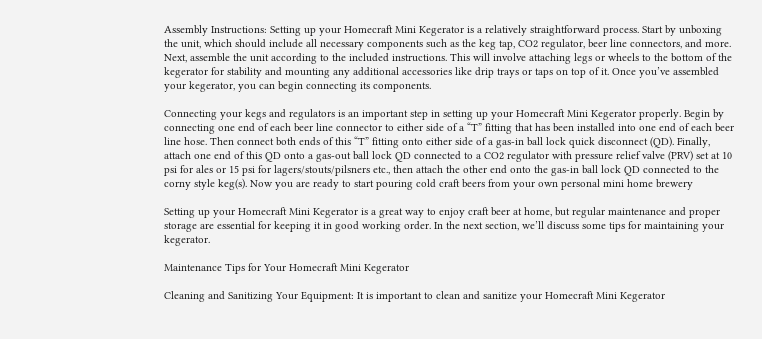Assembly Instructions: Setting up your Homecraft Mini Kegerator is a relatively straightforward process. Start by unboxing the unit, which should include all necessary components such as the keg tap, CO2 regulator, beer line connectors, and more. Next, assemble the unit according to the included instructions. This will involve attaching legs or wheels to the bottom of the kegerator for stability and mounting any additional accessories like drip trays or taps on top of it. Once you’ve assembled your kegerator, you can begin connecting its components.

Connecting your kegs and regulators is an important step in setting up your Homecraft Mini Kegerator properly. Begin by connecting one end of each beer line connector to either side of a “T” fitting that has been installed into one end of each beer line hose. Then connect both ends of this “T” fitting onto either side of a gas-in ball lock quick disconnect (QD). Finally, attach one end of this QD onto a gas-out ball lock QD connected to a CO2 regulator with pressure relief valve (PRV) set at 10 psi for ales or 15 psi for lagers/stouts/pilsners etc., then attach the other end onto the gas-in ball lock QD connected to the corny style keg(s). Now you are ready to start pouring cold craft beers from your own personal mini home brewery

Setting up your Homecraft Mini Kegerator is a great way to enjoy craft beer at home, but regular maintenance and proper storage are essential for keeping it in good working order. In the next section, we’ll discuss some tips for maintaining your kegerator.

Maintenance Tips for Your Homecraft Mini Kegerator

Cleaning and Sanitizing Your Equipment: It is important to clean and sanitize your Homecraft Mini Kegerator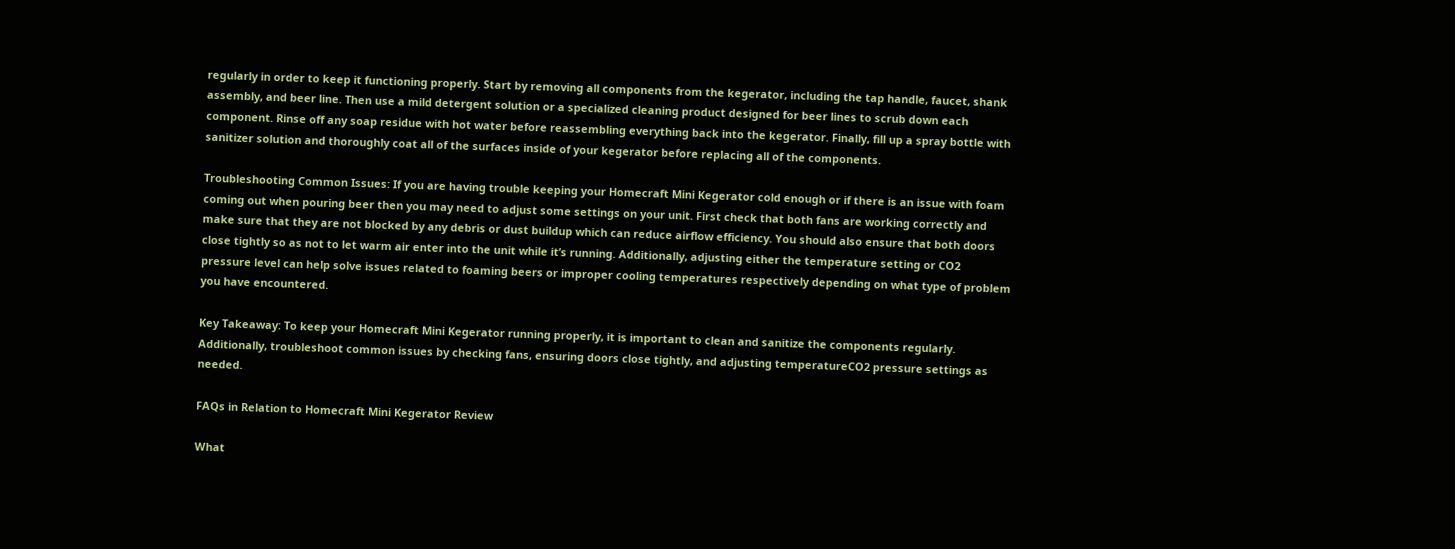regularly in order to keep it functioning properly. Start by removing all components from the kegerator, including the tap handle, faucet, shank assembly, and beer line. Then use a mild detergent solution or a specialized cleaning product designed for beer lines to scrub down each component. Rinse off any soap residue with hot water before reassembling everything back into the kegerator. Finally, fill up a spray bottle with sanitizer solution and thoroughly coat all of the surfaces inside of your kegerator before replacing all of the components.

Troubleshooting Common Issues: If you are having trouble keeping your Homecraft Mini Kegerator cold enough or if there is an issue with foam coming out when pouring beer then you may need to adjust some settings on your unit. First check that both fans are working correctly and make sure that they are not blocked by any debris or dust buildup which can reduce airflow efficiency. You should also ensure that both doors close tightly so as not to let warm air enter into the unit while it’s running. Additionally, adjusting either the temperature setting or CO2 pressure level can help solve issues related to foaming beers or improper cooling temperatures respectively depending on what type of problem you have encountered.

Key Takeaway: To keep your Homecraft Mini Kegerator running properly, it is important to clean and sanitize the components regularly. Additionally, troubleshoot common issues by checking fans, ensuring doors close tightly, and adjusting temperatureCO2 pressure settings as needed.

FAQs in Relation to Homecraft Mini Kegerator Review

What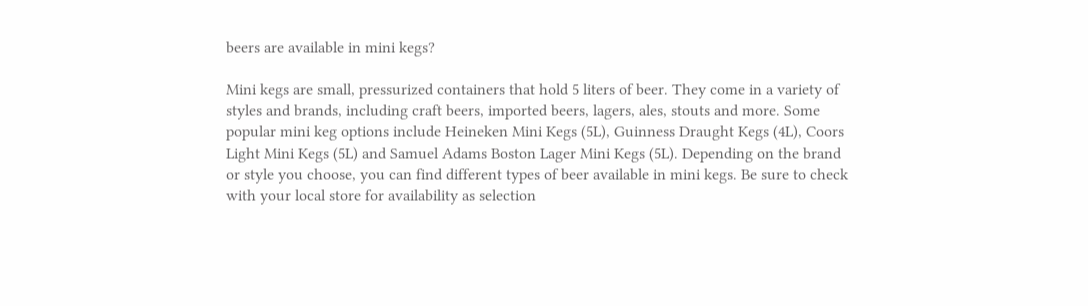beers are available in mini kegs?

Mini kegs are small, pressurized containers that hold 5 liters of beer. They come in a variety of styles and brands, including craft beers, imported beers, lagers, ales, stouts and more. Some popular mini keg options include Heineken Mini Kegs (5L), Guinness Draught Kegs (4L), Coors Light Mini Kegs (5L) and Samuel Adams Boston Lager Mini Kegs (5L). Depending on the brand or style you choose, you can find different types of beer available in mini kegs. Be sure to check with your local store for availability as selection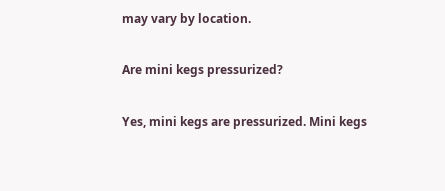may vary by location.

Are mini kegs pressurized?

Yes, mini kegs are pressurized. Mini kegs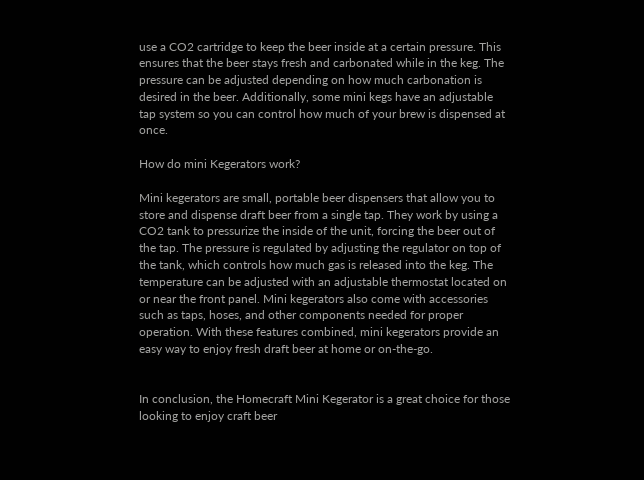use a CO2 cartridge to keep the beer inside at a certain pressure. This ensures that the beer stays fresh and carbonated while in the keg. The pressure can be adjusted depending on how much carbonation is desired in the beer. Additionally, some mini kegs have an adjustable tap system so you can control how much of your brew is dispensed at once.

How do mini Kegerators work?

Mini kegerators are small, portable beer dispensers that allow you to store and dispense draft beer from a single tap. They work by using a CO2 tank to pressurize the inside of the unit, forcing the beer out of the tap. The pressure is regulated by adjusting the regulator on top of the tank, which controls how much gas is released into the keg. The temperature can be adjusted with an adjustable thermostat located on or near the front panel. Mini kegerators also come with accessories such as taps, hoses, and other components needed for proper operation. With these features combined, mini kegerators provide an easy way to enjoy fresh draft beer at home or on-the-go.


In conclusion, the Homecraft Mini Kegerator is a great choice for those looking to enjoy craft beer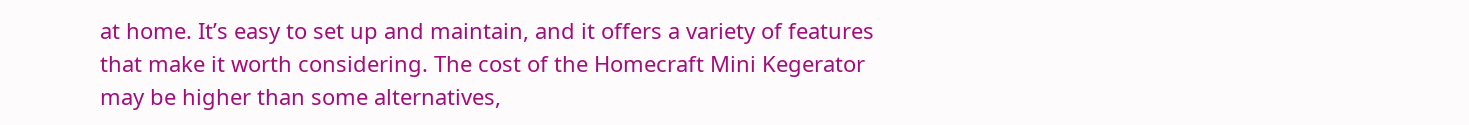at home. It’s easy to set up and maintain, and it offers a variety of features that make it worth considering. The cost of the Homecraft Mini Kegerator may be higher than some alternatives,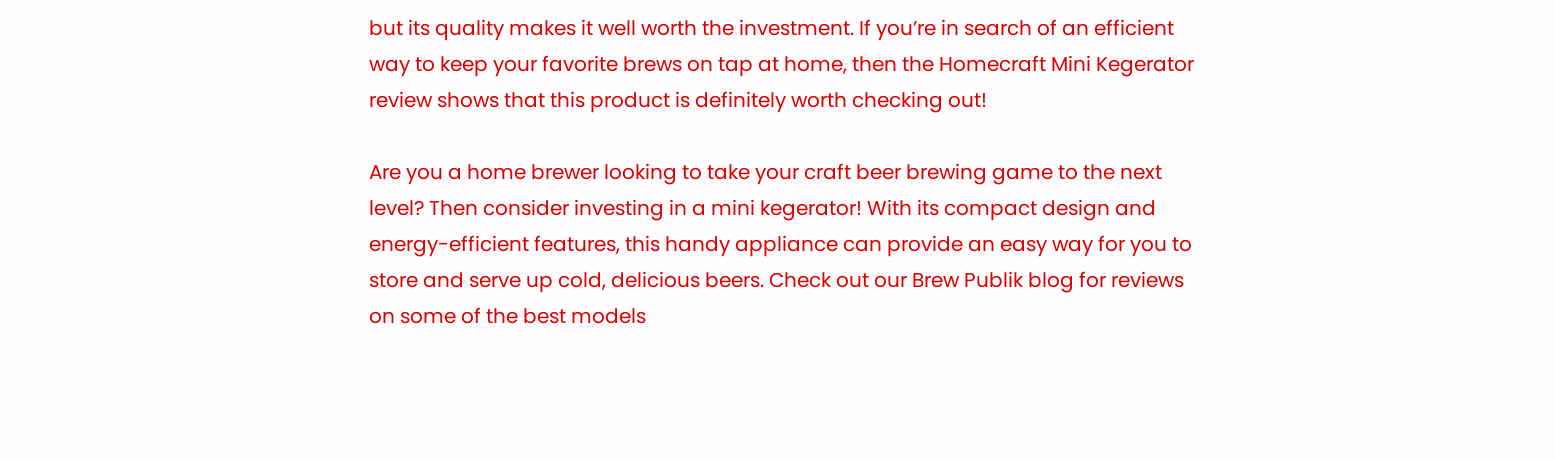but its quality makes it well worth the investment. If you’re in search of an efficient way to keep your favorite brews on tap at home, then the Homecraft Mini Kegerator review shows that this product is definitely worth checking out!

Are you a home brewer looking to take your craft beer brewing game to the next level? Then consider investing in a mini kegerator! With its compact design and energy-efficient features, this handy appliance can provide an easy way for you to store and serve up cold, delicious beers. Check out our Brew Publik blog for reviews on some of the best models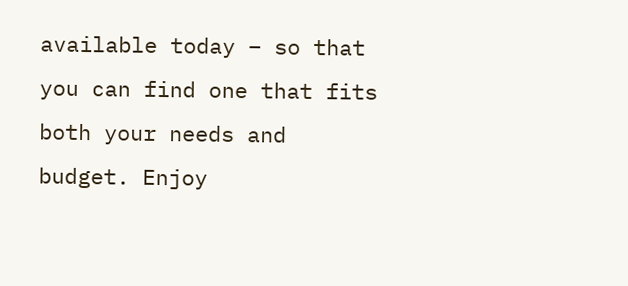available today – so that you can find one that fits both your needs and budget. Enjoy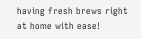having fresh brews right at home with ease!